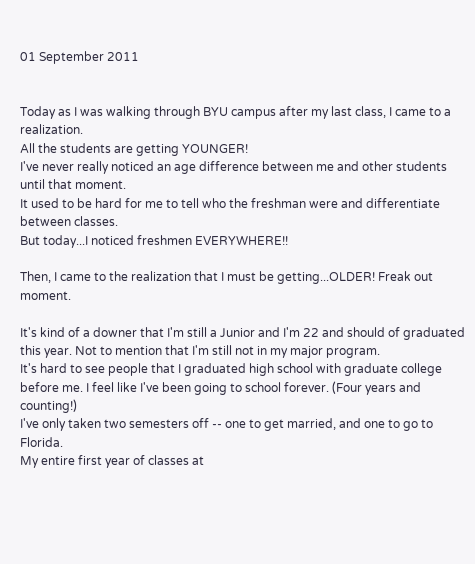01 September 2011


Today as I was walking through BYU campus after my last class, I came to a realization.
All the students are getting YOUNGER!
I've never really noticed an age difference between me and other students until that moment.
It used to be hard for me to tell who the freshman were and differentiate between classes.
But today...I noticed freshmen EVERYWHERE!!

Then, I came to the realization that I must be getting...OLDER! Freak out moment.

It's kind of a downer that I'm still a Junior and I'm 22 and should of graduated this year. Not to mention that I'm still not in my major program.
It's hard to see people that I graduated high school with graduate college before me. I feel like I've been going to school forever. (Four years and counting!)
I've only taken two semesters off -- one to get married, and one to go to Florida.
My entire first year of classes at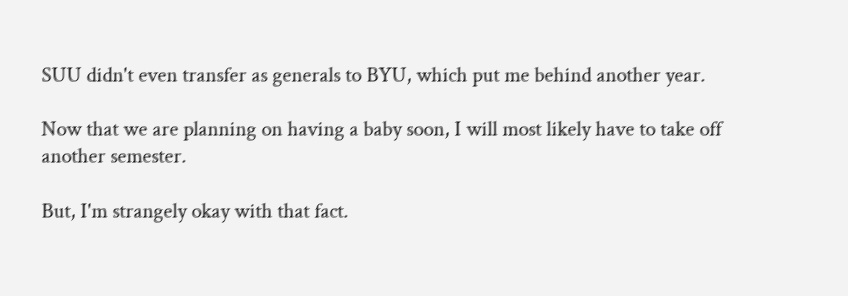SUU didn't even transfer as generals to BYU, which put me behind another year.

Now that we are planning on having a baby soon, I will most likely have to take off another semester.

But, I'm strangely okay with that fact.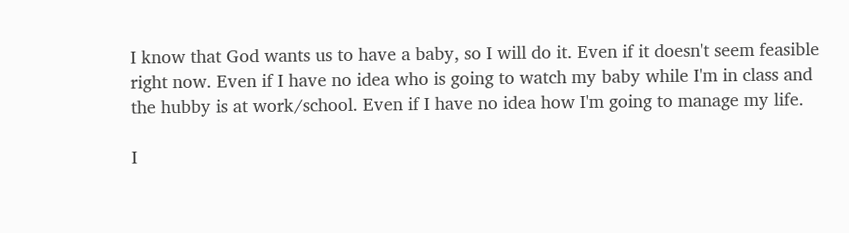I know that God wants us to have a baby, so I will do it. Even if it doesn't seem feasible right now. Even if I have no idea who is going to watch my baby while I'm in class and the hubby is at work/school. Even if I have no idea how I'm going to manage my life.

I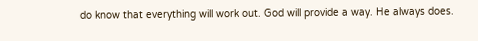do know that everything will work out. God will provide a way. He always does.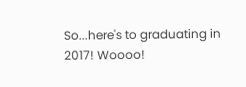So...here's to graduating in 2017! Woooo!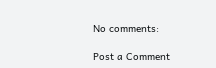No comments:

Post a Comment